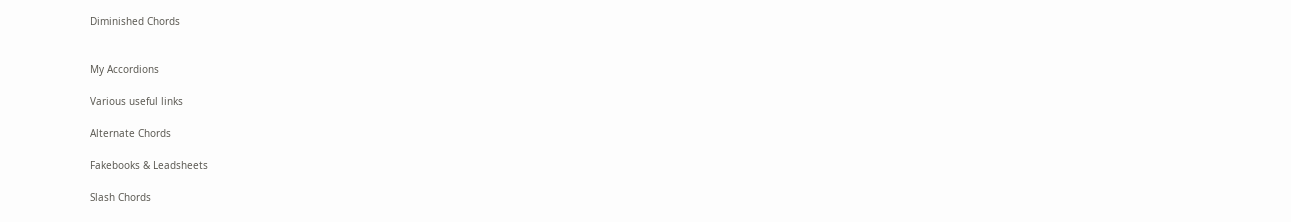Diminished Chords


My Accordions

Various useful links

Alternate Chords

Fakebooks & Leadsheets

Slash Chords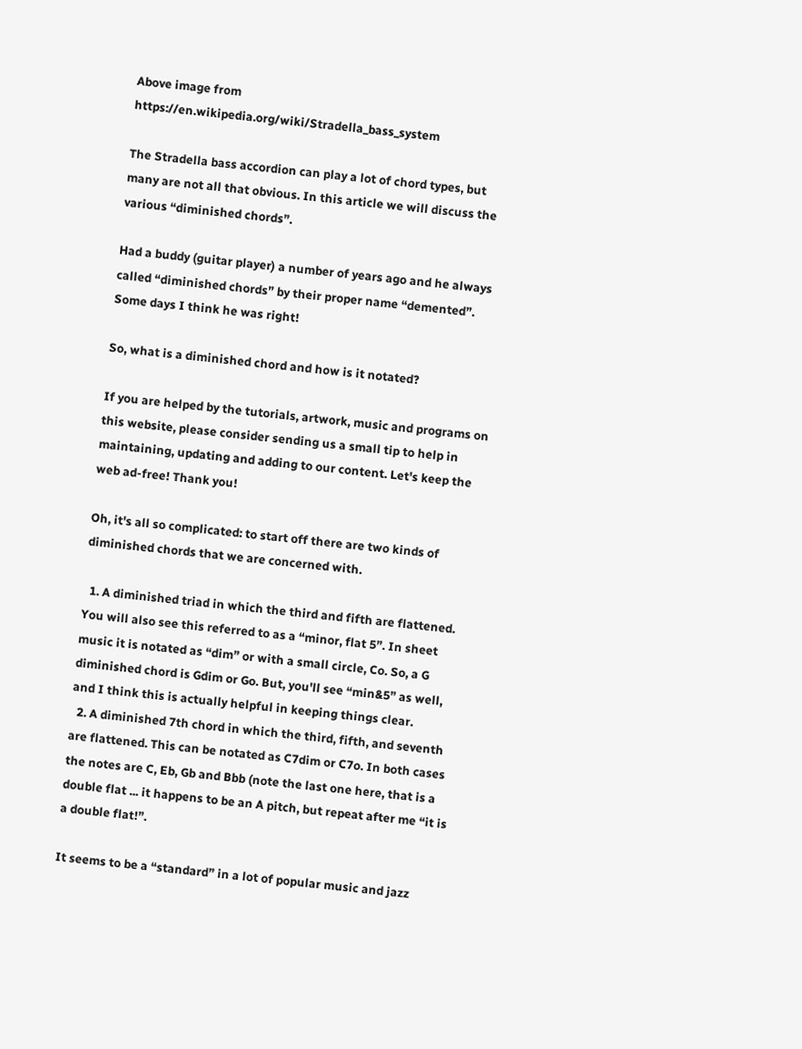Above image from https://en.wikipedia.org/wiki/Stradella_bass_system

The Stradella bass accordion can play a lot of chord types, but many are not all that obvious. In this article we will discuss the various “diminished chords”.

Had a buddy (guitar player) a number of years ago and he always called “diminished chords” by their proper name “demented”. Some days I think he was right!

So, what is a diminished chord and how is it notated?

If you are helped by the tutorials, artwork, music and programs on this website, please consider sending us a small tip to help in maintaining, updating and adding to our content. Let's keep the web ad-free! Thank you!

Oh, it's all so complicated: to start off there are two kinds of diminished chords that we are concerned with.

  1. A diminished triad in which the third and fifth are flattened. You will also see this referred to as a “minor, flat 5”. In sheet music it is notated as “dim” or with a small circle, Co. So, a G diminished chord is Gdim or Go. But, you'll see “min&5” as well, and I think this is actually helpful in keeping things clear.
  2. A diminished 7th chord in which the third, fifth, and seventh are flattened. This can be notated as C7dim or C7o. In both cases the notes are C, Eb, Gb and Bbb (note the last one here, that is a double flat ... it happens to be an A pitch, but repeat after me “it is a double flat!”.

It seems to be a “standard” in a lot of popular music and jazz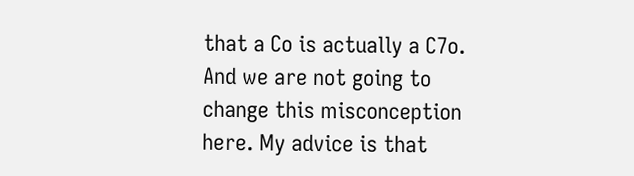that a Co is actually a C7o. And we are not going to change this misconception here. My advice is that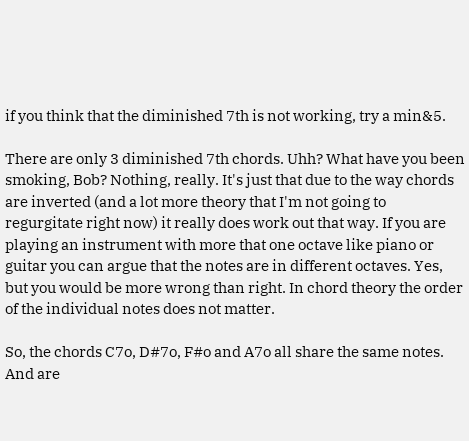if you think that the diminished 7th is not working, try a min&5.

There are only 3 diminished 7th chords. Uhh? What have you been smoking, Bob? Nothing, really. It's just that due to the way chords are inverted (and a lot more theory that I'm not going to regurgitate right now) it really does work out that way. If you are playing an instrument with more that one octave like piano or guitar you can argue that the notes are in different octaves. Yes, but you would be more wrong than right. In chord theory the order of the individual notes does not matter.

So, the chords C7o, D#7o, F#o and A7o all share the same notes. And are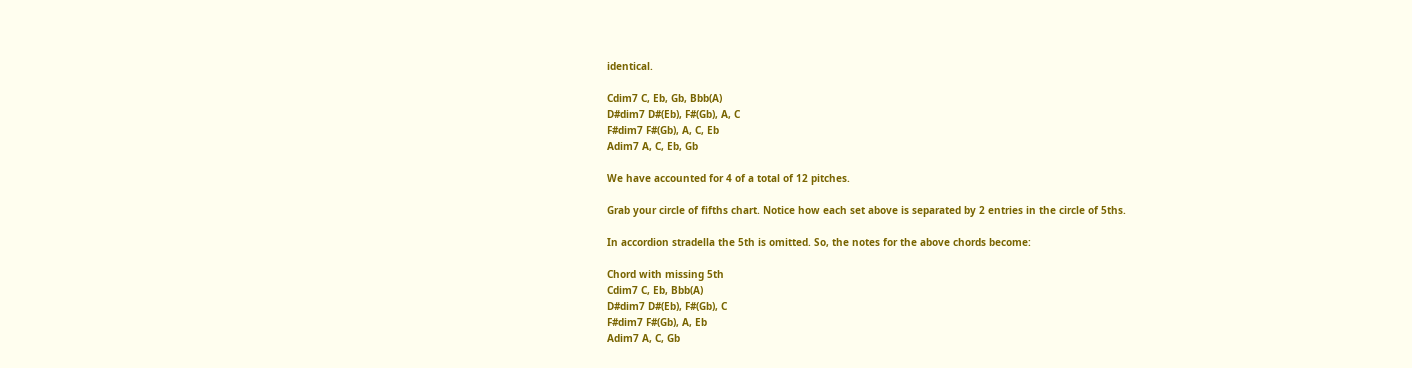identical.

Cdim7 C, Eb, Gb, Bbb(A)
D#dim7 D#(Eb), F#(Gb), A, C
F#dim7 F#(Gb), A, C, Eb
Adim7 A, C, Eb, Gb

We have accounted for 4 of a total of 12 pitches.

Grab your circle of fifths chart. Notice how each set above is separated by 2 entries in the circle of 5ths.

In accordion stradella the 5th is omitted. So, the notes for the above chords become:

Chord with missing 5th
Cdim7 C, Eb, Bbb(A)
D#dim7 D#(Eb), F#(Gb), C
F#dim7 F#(Gb), A, Eb
Adim7 A, C, Gb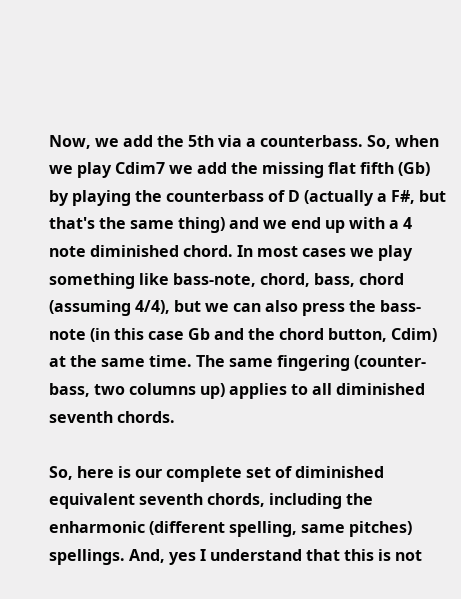Now, we add the 5th via a counterbass. So, when we play Cdim7 we add the missing flat fifth (Gb) by playing the counterbass of D (actually a F#, but that's the same thing) and we end up with a 4 note diminished chord. In most cases we play something like bass-note, chord, bass, chord (assuming 4/4), but we can also press the bass-note (in this case Gb and the chord button, Cdim) at the same time. The same fingering (counter-bass, two columns up) applies to all diminished seventh chords.

So, here is our complete set of diminished equivalent seventh chords, including the enharmonic (different spelling, same pitches) spellings. And, yes I understand that this is not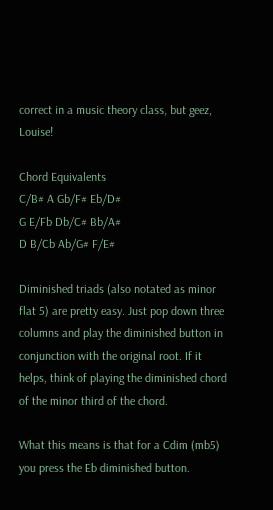correct in a music theory class, but geez, Louise!

Chord Equivalents
C/B# A Gb/F# Eb/D#
G E/Fb Db/C# Bb/A#
D B/Cb Ab/G# F/E#

Diminished triads (also notated as minor flat 5) are pretty easy. Just pop down three columns and play the diminished button in conjunction with the original root. If it helps, think of playing the diminished chord of the minor third of the chord.

What this means is that for a Cdim (mb5) you press the Eb diminished button.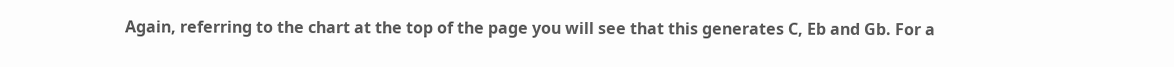Again, referring to the chart at the top of the page you will see that this generates C, Eb and Gb. For a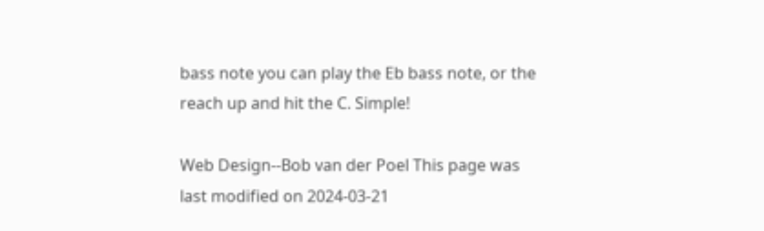bass note you can play the Eb bass note, or the reach up and hit the C. Simple!

Web Design--Bob van der Poel This page was last modified on 2024-03-21